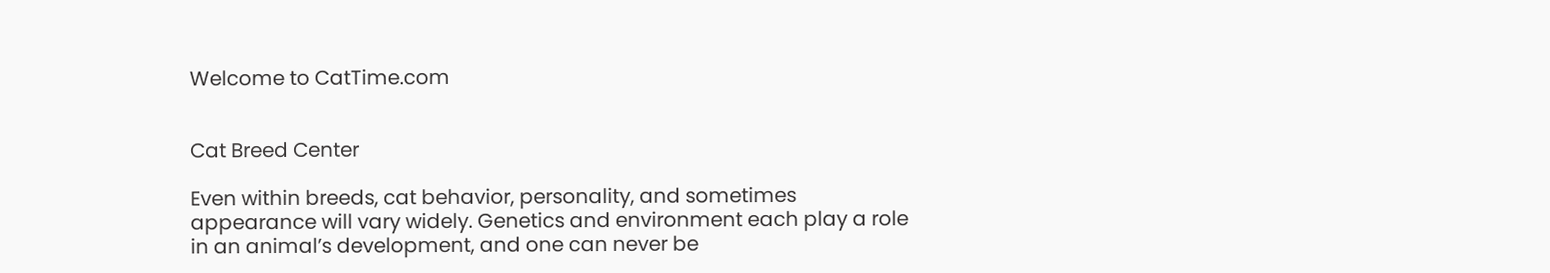Welcome to CatTime.com


Cat Breed Center

Even within breeds, cat behavior, personality, and sometimes appearance will vary widely. Genetics and environment each play a role in an animal’s development, and one can never be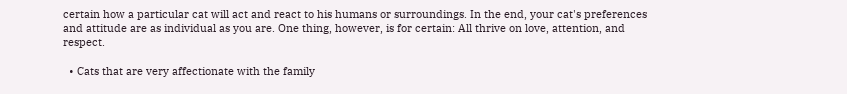certain how a particular cat will act and react to his humans or surroundings. In the end, your cat's preferences and attitude are as individual as you are. One thing, however, is for certain: All thrive on love, attention, and respect.

  • Cats that are very affectionate with the family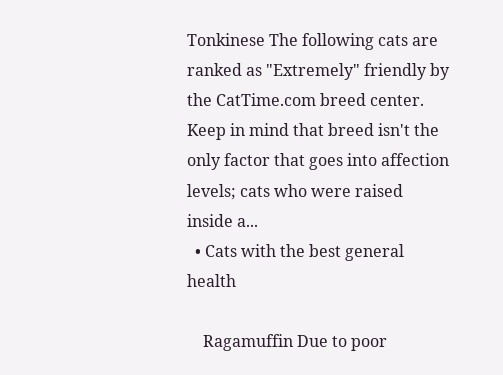Tonkinese The following cats are ranked as "Extremely" friendly by the CatTime.com breed center. Keep in mind that breed isn't the only factor that goes into affection levels; cats who were raised inside a...
  • Cats with the best general health

    Ragamuffin Due to poor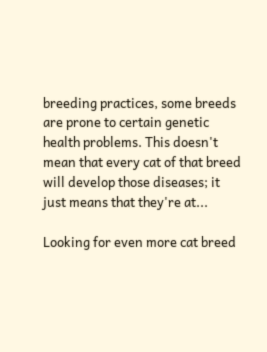breeding practices, some breeds are prone to certain genetic health problems. This doesn't mean that every cat of that breed will develop those diseases; it just means that they're at...

Looking for even more cat breed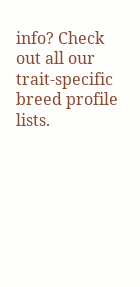info? Check out all our trait-specific breed profile lists.